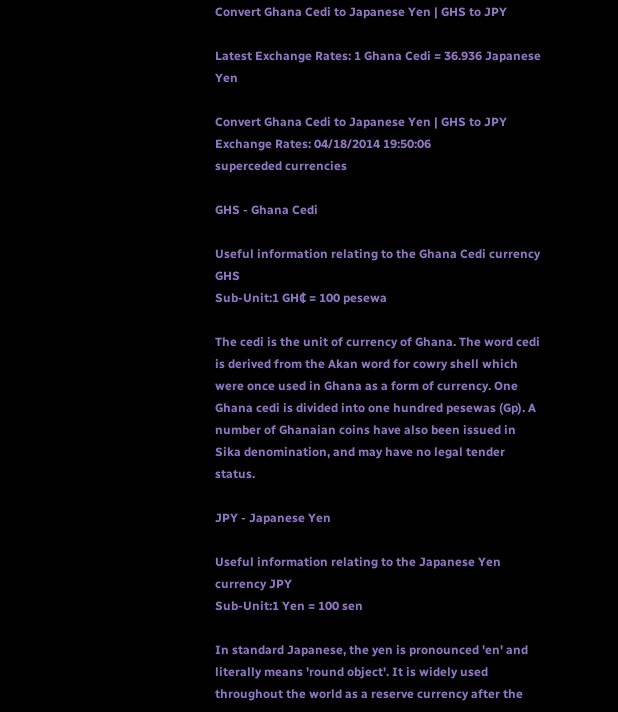Convert Ghana Cedi to Japanese Yen | GHS to JPY

Latest Exchange Rates: 1 Ghana Cedi = 36.936 Japanese Yen

Convert Ghana Cedi to Japanese Yen | GHS to JPY
Exchange Rates: 04/18/2014 19:50:06
superceded currencies

GHS - Ghana Cedi

Useful information relating to the Ghana Cedi currency GHS
Sub-Unit:1 GH₵ = 100 pesewa

The cedi is the unit of currency of Ghana. The word cedi is derived from the Akan word for cowry shell which were once used in Ghana as a form of currency. One Ghana cedi is divided into one hundred pesewas (Gp). A number of Ghanaian coins have also been issued in Sika denomination, and may have no legal tender status.

JPY - Japanese Yen

Useful information relating to the Japanese Yen currency JPY
Sub-Unit:1 Yen = 100 sen

In standard Japanese, the yen is pronounced 'en' and literally means 'round object'. It is widely used throughout the world as a reserve currency after the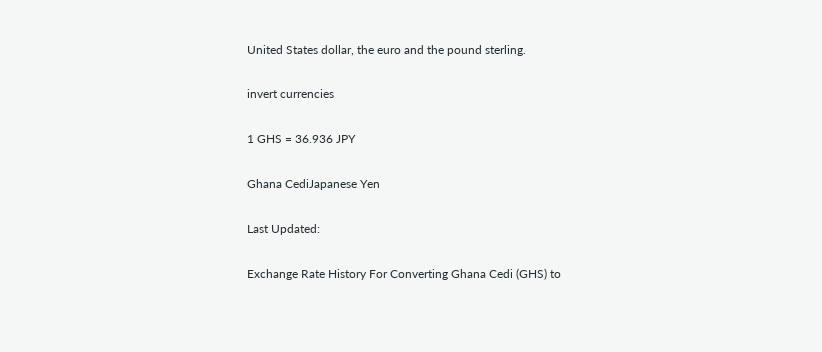United States dollar, the euro and the pound sterling.

invert currencies

1 GHS = 36.936 JPY

Ghana CediJapanese Yen

Last Updated:

Exchange Rate History For Converting Ghana Cedi (GHS) to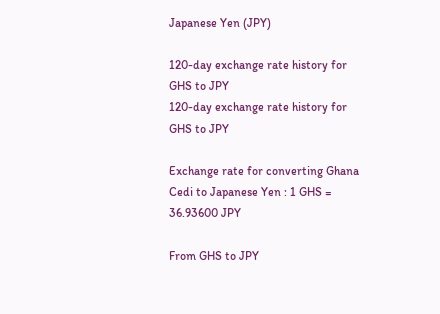Japanese Yen (JPY)

120-day exchange rate history for GHS to JPY
120-day exchange rate history for GHS to JPY

Exchange rate for converting Ghana Cedi to Japanese Yen : 1 GHS = 36.93600 JPY

From GHS to JPY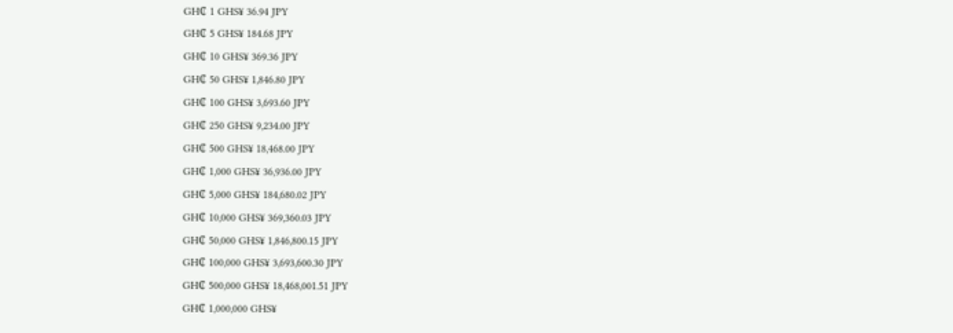GH₵ 1 GHS¥ 36.94 JPY
GH₵ 5 GHS¥ 184.68 JPY
GH₵ 10 GHS¥ 369.36 JPY
GH₵ 50 GHS¥ 1,846.80 JPY
GH₵ 100 GHS¥ 3,693.60 JPY
GH₵ 250 GHS¥ 9,234.00 JPY
GH₵ 500 GHS¥ 18,468.00 JPY
GH₵ 1,000 GHS¥ 36,936.00 JPY
GH₵ 5,000 GHS¥ 184,680.02 JPY
GH₵ 10,000 GHS¥ 369,360.03 JPY
GH₵ 50,000 GHS¥ 1,846,800.15 JPY
GH₵ 100,000 GHS¥ 3,693,600.30 JPY
GH₵ 500,000 GHS¥ 18,468,001.51 JPY
GH₵ 1,000,000 GHS¥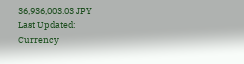36,936,003.03 JPY
Last Updated:
Currency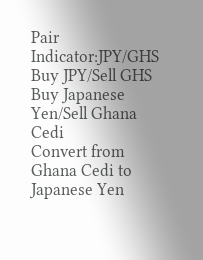Pair Indicator:JPY/GHS
Buy JPY/Sell GHS
Buy Japanese Yen/Sell Ghana Cedi
Convert from Ghana Cedi to Japanese Yen